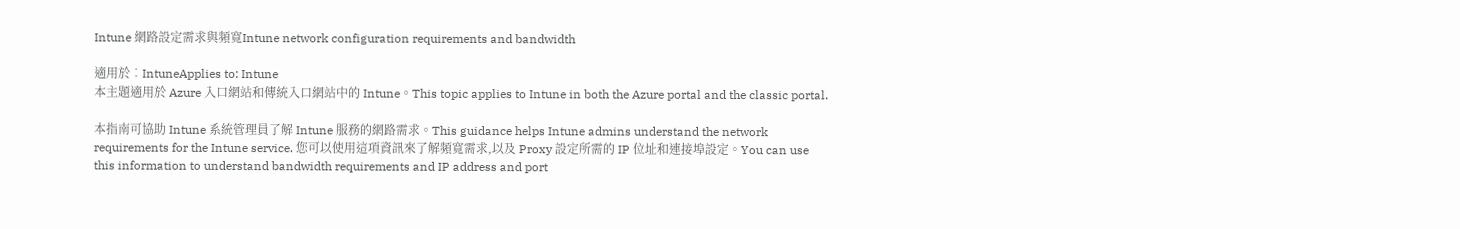Intune 網路設定需求與頻寬Intune network configuration requirements and bandwidth

適用於︰IntuneApplies to: Intune
本主題適用於 Azure 入口網站和傳統入口網站中的 Intune。This topic applies to Intune in both the Azure portal and the classic portal.

本指南可協助 Intune 系統管理員了解 Intune 服務的網路需求。This guidance helps Intune admins understand the network requirements for the Intune service. 您可以使用這項資訊來了解頻寬需求,以及 Proxy 設定所需的 IP 位址和連接埠設定。You can use this information to understand bandwidth requirements and IP address and port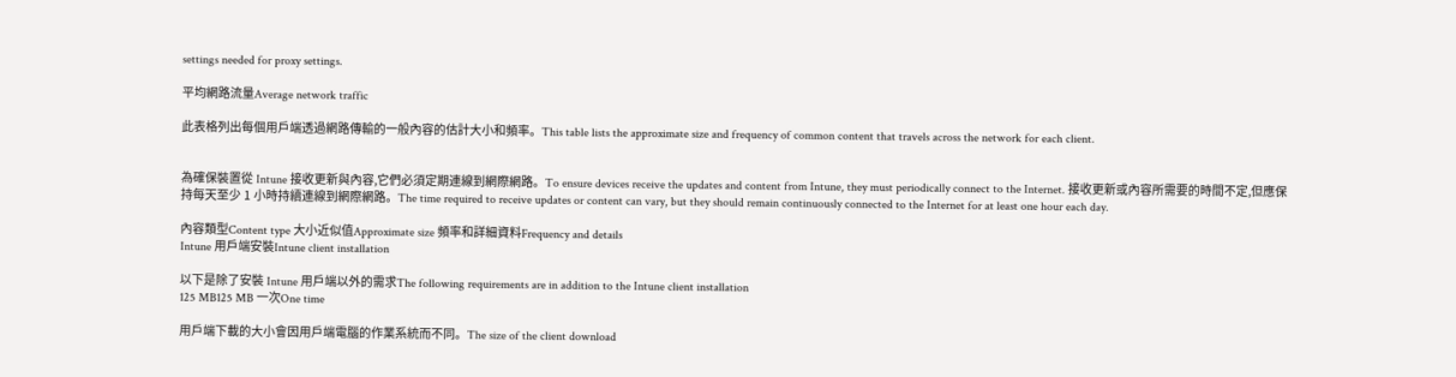settings needed for proxy settings.

平均網路流量Average network traffic

此表格列出每個用戶端透過網路傳輸的一般內容的估計大小和頻率。This table lists the approximate size and frequency of common content that travels across the network for each client.


為確保裝置從 Intune 接收更新與內容,它們必須定期連線到網際網路。To ensure devices receive the updates and content from Intune, they must periodically connect to the Internet. 接收更新或內容所需要的時間不定,但應保持每天至少 1 小時持續連線到網際網路。The time required to receive updates or content can vary, but they should remain continuously connected to the Internet for at least one hour each day.

內容類型Content type 大小近似值Approximate size 頻率和詳細資料Frequency and details
Intune 用戶端安裝Intune client installation

以下是除了安裝 Intune 用戶端以外的需求The following requirements are in addition to the Intune client installation
125 MB125 MB 一次One time

用戶端下載的大小會因用戶端電腦的作業系統而不同。The size of the client download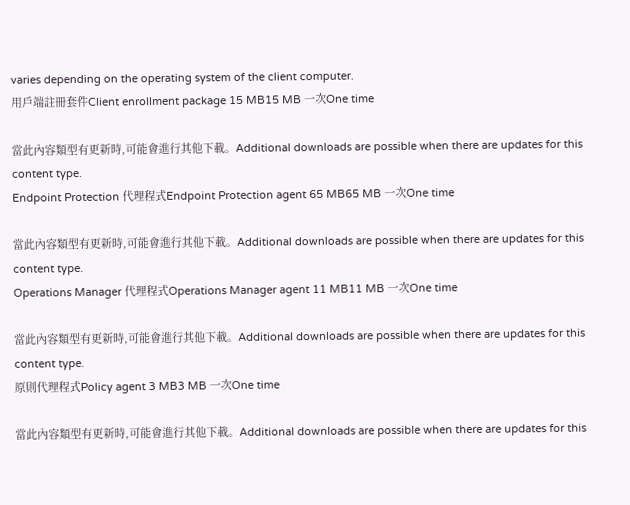varies depending on the operating system of the client computer.
用戶端註冊套件Client enrollment package 15 MB15 MB 一次One time

當此內容類型有更新時,可能會進行其他下載。Additional downloads are possible when there are updates for this content type.
Endpoint Protection 代理程式Endpoint Protection agent 65 MB65 MB 一次One time

當此內容類型有更新時,可能會進行其他下載。Additional downloads are possible when there are updates for this content type.
Operations Manager 代理程式Operations Manager agent 11 MB11 MB 一次One time

當此內容類型有更新時,可能會進行其他下載。Additional downloads are possible when there are updates for this content type.
原則代理程式Policy agent 3 MB3 MB 一次One time

當此內容類型有更新時,可能會進行其他下載。Additional downloads are possible when there are updates for this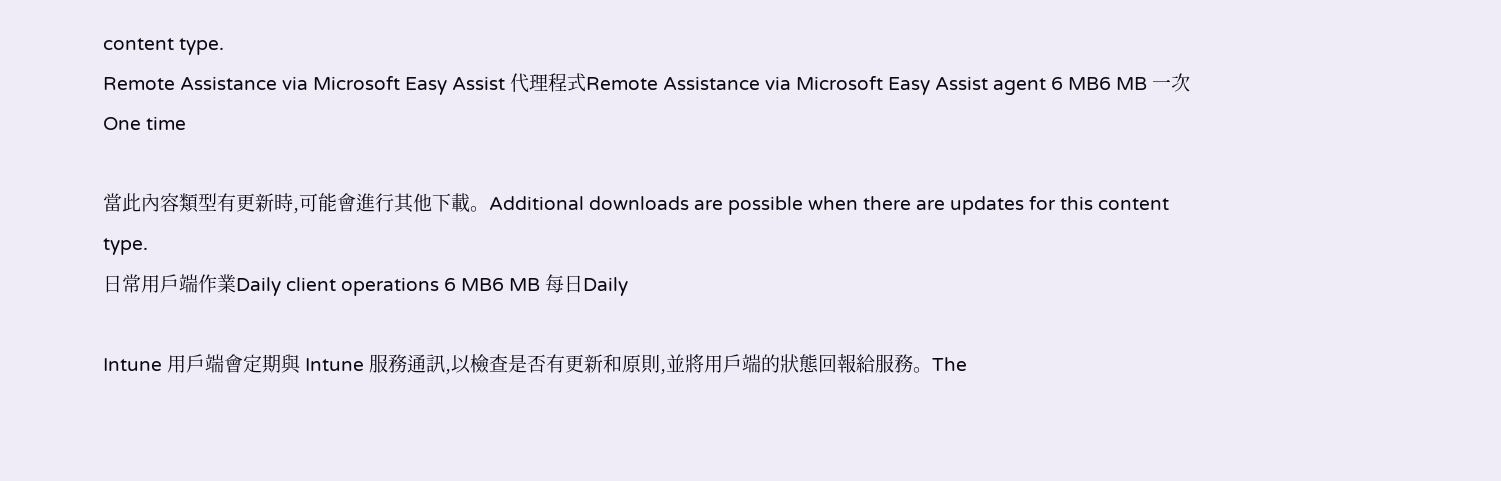content type.
Remote Assistance via Microsoft Easy Assist 代理程式Remote Assistance via Microsoft Easy Assist agent 6 MB6 MB 一次One time

當此內容類型有更新時,可能會進行其他下載。Additional downloads are possible when there are updates for this content type.
日常用戶端作業Daily client operations 6 MB6 MB 每日Daily

Intune 用戶端會定期與 Intune 服務通訊,以檢查是否有更新和原則,並將用戶端的狀態回報給服務。The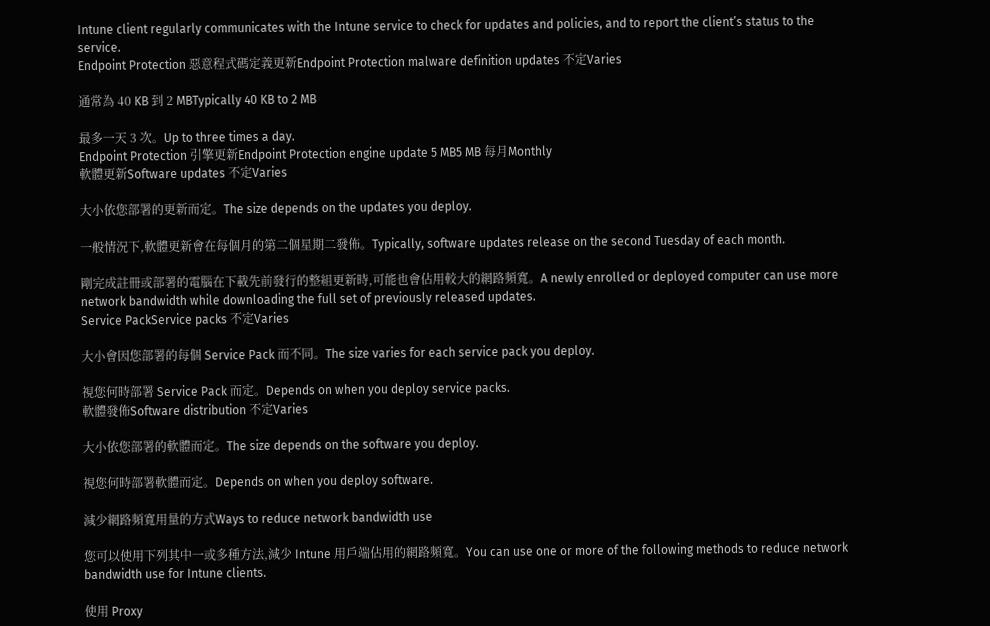Intune client regularly communicates with the Intune service to check for updates and policies, and to report the client’s status to the service.
Endpoint Protection 惡意程式碼定義更新Endpoint Protection malware definition updates 不定Varies

通常為 40 KB 到 2 MBTypically 40 KB to 2 MB

最多一天 3 次。Up to three times a day.
Endpoint Protection 引擎更新Endpoint Protection engine update 5 MB5 MB 每月Monthly
軟體更新Software updates 不定Varies

大小依您部署的更新而定。The size depends on the updates you deploy.

一般情況下,軟體更新會在每個月的第二個星期二發佈。Typically, software updates release on the second Tuesday of each month.

剛完成註冊或部署的電腦在下載先前發行的整組更新時,可能也會佔用較大的網路頻寬。A newly enrolled or deployed computer can use more network bandwidth while downloading the full set of previously released updates.
Service PackService packs 不定Varies

大小會因您部署的每個 Service Pack 而不同。The size varies for each service pack you deploy.

視您何時部署 Service Pack 而定。Depends on when you deploy service packs.
軟體發佈Software distribution 不定Varies

大小依您部署的軟體而定。The size depends on the software you deploy.

視您何時部署軟體而定。Depends on when you deploy software.

減少網路頻寬用量的方式Ways to reduce network bandwidth use

您可以使用下列其中一或多種方法,減少 Intune 用戶端佔用的網路頻寬。You can use one or more of the following methods to reduce network bandwidth use for Intune clients.

使用 Proxy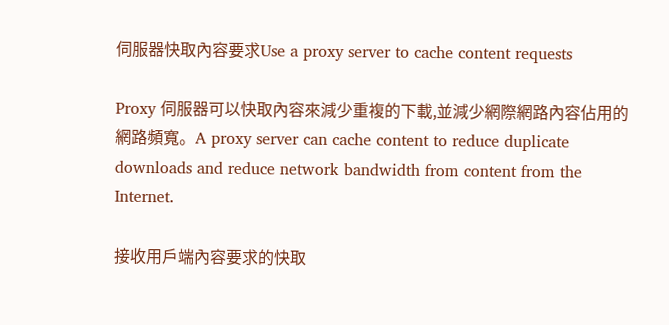伺服器快取內容要求Use a proxy server to cache content requests

Proxy 伺服器可以快取內容來減少重複的下載,並減少網際網路內容佔用的網路頻寬。A proxy server can cache content to reduce duplicate downloads and reduce network bandwidth from content from the Internet.

接收用戶端內容要求的快取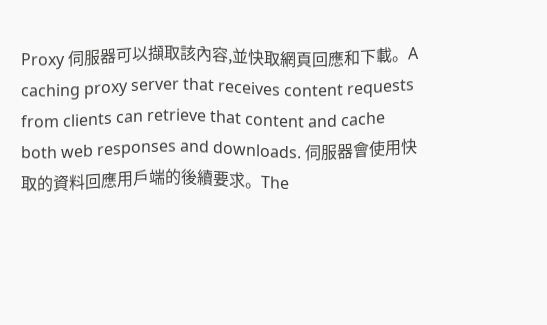Proxy 伺服器可以擷取該內容,並快取網頁回應和下載。A caching proxy server that receives content requests from clients can retrieve that content and cache both web responses and downloads. 伺服器會使用快取的資料回應用戶端的後續要求。The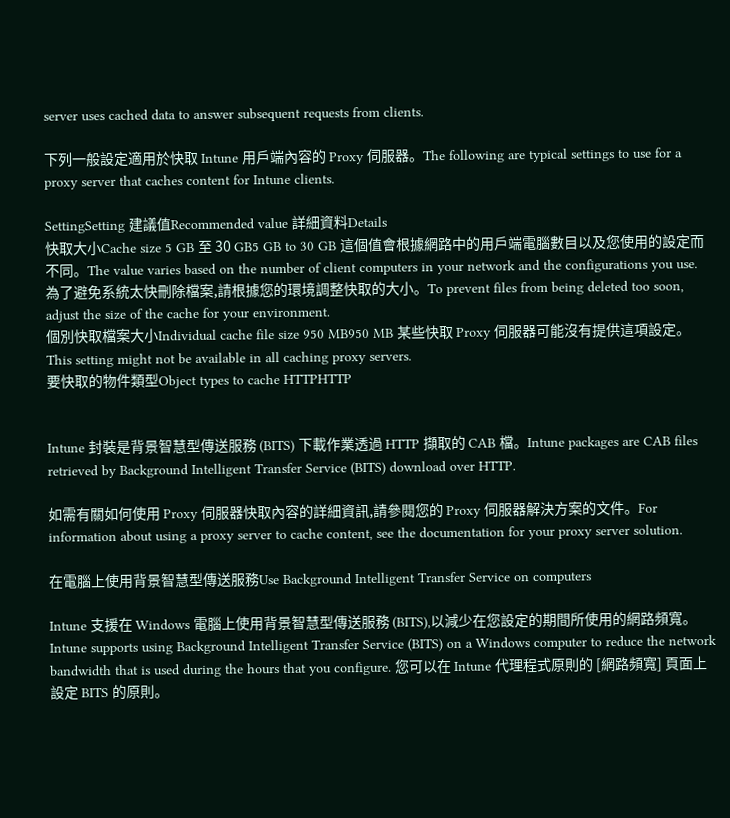server uses cached data to answer subsequent requests from clients.

下列一般設定適用於快取 Intune 用戶端內容的 Proxy 伺服器。The following are typical settings to use for a proxy server that caches content for Intune clients.

SettingSetting 建議值Recommended value 詳細資料Details
快取大小Cache size 5 GB 至 30 GB5 GB to 30 GB 這個值會根據網路中的用戶端電腦數目以及您使用的設定而不同。The value varies based on the number of client computers in your network and the configurations you use. 為了避免系統太快刪除檔案,請根據您的環境調整快取的大小。To prevent files from being deleted too soon, adjust the size of the cache for your environment.
個別快取檔案大小Individual cache file size 950 MB950 MB 某些快取 Proxy 伺服器可能沒有提供這項設定。This setting might not be available in all caching proxy servers.
要快取的物件類型Object types to cache HTTPHTTP


Intune 封裝是背景智慧型傳送服務 (BITS) 下載作業透過 HTTP 擷取的 CAB 檔。Intune packages are CAB files retrieved by Background Intelligent Transfer Service (BITS) download over HTTP.

如需有關如何使用 Proxy 伺服器快取內容的詳細資訊,請參閱您的 Proxy 伺服器解決方案的文件。For information about using a proxy server to cache content, see the documentation for your proxy server solution.

在電腦上使用背景智慧型傳送服務Use Background Intelligent Transfer Service on computers

Intune 支援在 Windows 電腦上使用背景智慧型傳送服務 (BITS),以減少在您設定的期間所使用的網路頻寬。Intune supports using Background Intelligent Transfer Service (BITS) on a Windows computer to reduce the network bandwidth that is used during the hours that you configure. 您可以在 Intune 代理程式原則的 [網路頻寬] 頁面上設定 BITS 的原則。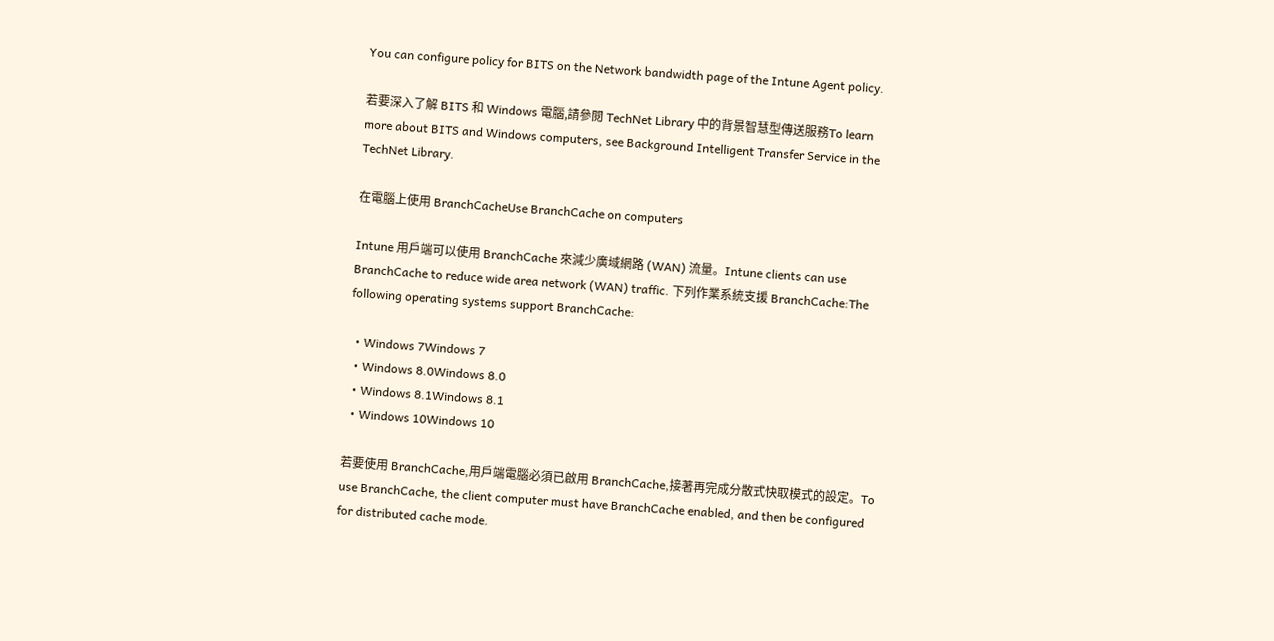You can configure policy for BITS on the Network bandwidth page of the Intune Agent policy.

若要深入了解 BITS 和 Windows 電腦,請參閱 TechNet Library 中的背景智慧型傳送服務To learn more about BITS and Windows computers, see Background Intelligent Transfer Service in the TechNet Library.

在電腦上使用 BranchCacheUse BranchCache on computers

Intune 用戶端可以使用 BranchCache 來減少廣域網路 (WAN) 流量。Intune clients can use BranchCache to reduce wide area network (WAN) traffic. 下列作業系統支援 BranchCache:The following operating systems support BranchCache:

  • Windows 7Windows 7
  • Windows 8.0Windows 8.0
  • Windows 8.1Windows 8.1
  • Windows 10Windows 10

若要使用 BranchCache,用戶端電腦必須已啟用 BranchCache,接著再完成分散式快取模式的設定。To use BranchCache, the client computer must have BranchCache enabled, and then be configured for distributed cache mode.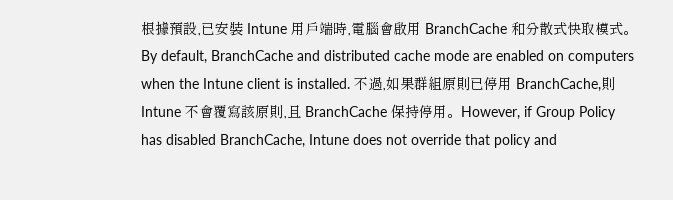根據預設,已安裝 Intune 用戶端時,電腦會啟用 BranchCache 和分散式快取模式。By default, BranchCache and distributed cache mode are enabled on computers when the Intune client is installed. 不過,如果群組原則已停用 BranchCache,則 Intune 不會覆寫該原則,且 BranchCache 保持停用。However, if Group Policy has disabled BranchCache, Intune does not override that policy and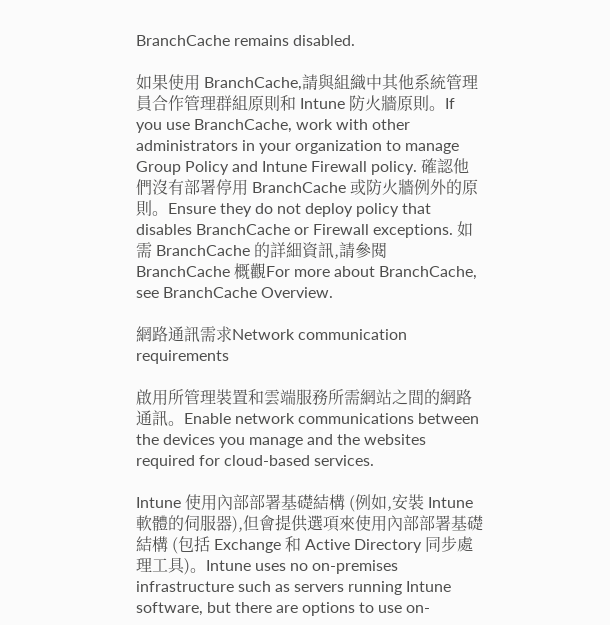BranchCache remains disabled.

如果使用 BranchCache,請與組織中其他系統管理員合作管理群組原則和 Intune 防火牆原則。If you use BranchCache, work with other administrators in your organization to manage Group Policy and Intune Firewall policy. 確認他們沒有部署停用 BranchCache 或防火牆例外的原則。Ensure they do not deploy policy that disables BranchCache or Firewall exceptions. 如需 BranchCache 的詳細資訊,請參閱 BranchCache 概觀For more about BranchCache, see BranchCache Overview.

網路通訊需求Network communication requirements

啟用所管理裝置和雲端服務所需網站之間的網路通訊。Enable network communications between the devices you manage and the websites required for cloud-based services.

Intune 使用內部部署基礎結構 (例如,安裝 Intune 軟體的伺服器),但會提供選項來使用內部部署基礎結構 (包括 Exchange 和 Active Directory 同步處理工具)。Intune uses no on-premises infrastructure such as servers running Intune software, but there are options to use on-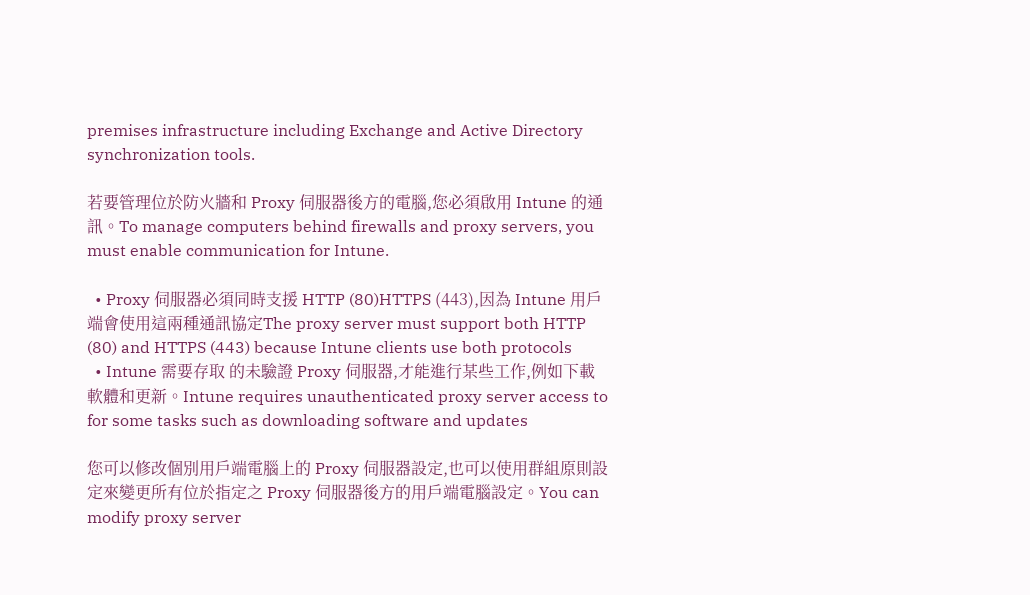premises infrastructure including Exchange and Active Directory synchronization tools.

若要管理位於防火牆和 Proxy 伺服器後方的電腦,您必須啟用 Intune 的通訊。To manage computers behind firewalls and proxy servers, you must enable communication for Intune.

  • Proxy 伺服器必須同時支援 HTTP (80)HTTPS (443),因為 Intune 用戶端會使用這兩種通訊協定The proxy server must support both HTTP (80) and HTTPS (443) because Intune clients use both protocols
  • Intune 需要存取 的未驗證 Proxy 伺服器,才能進行某些工作,例如下載軟體和更新。Intune requires unauthenticated proxy server access to for some tasks such as downloading software and updates

您可以修改個別用戶端電腦上的 Proxy 伺服器設定,也可以使用群組原則設定來變更所有位於指定之 Proxy 伺服器後方的用戶端電腦設定。You can modify proxy server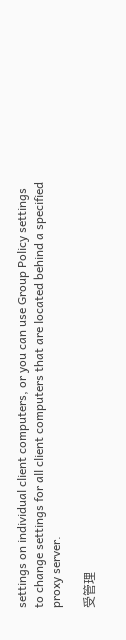settings on individual client computers, or you can use Group Policy settings to change settings for all client computers that are located behind a specified proxy server.

受管理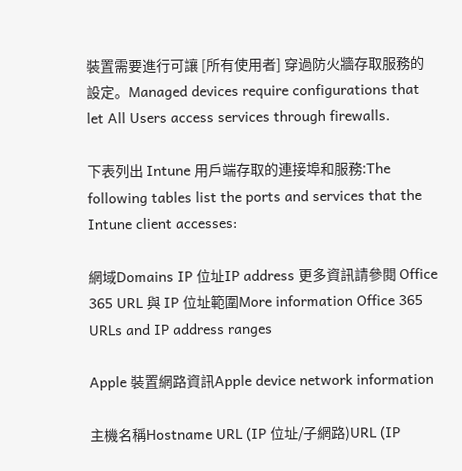裝置需要進行可讓 [所有使用者] 穿過防火牆存取服務的設定。Managed devices require configurations that let All Users access services through firewalls.

下表列出 Intune 用戶端存取的連接埠和服務:The following tables list the ports and services that the Intune client accesses:

網域Domains IP 位址IP address 更多資訊請參閱 Office 365 URL 與 IP 位址範圍More information Office 365 URLs and IP address ranges

Apple 裝置網路資訊Apple device network information

主機名稱Hostname URL (IP 位址/子網路)URL (IP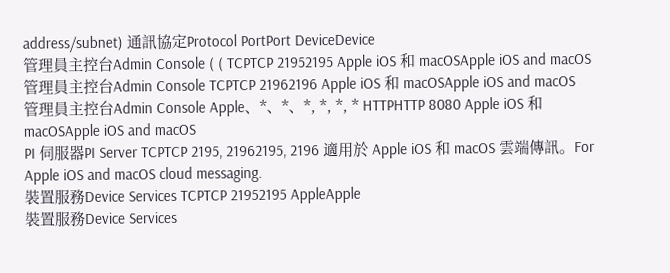address/subnet) 通訊協定Protocol PortPort DeviceDevice
管理員主控台Admin Console ( ( TCPTCP 21952195 Apple iOS 和 macOSApple iOS and macOS
管理員主控台Admin Console TCPTCP 21962196 Apple iOS 和 macOSApple iOS and macOS
管理員主控台Admin Console Apple、*、*、*, *, *, * HTTPHTTP 8080 Apple iOS 和 macOSApple iOS and macOS
PI 伺服器PI Server TCPTCP 2195, 21962195, 2196 適用於 Apple iOS 和 macOS 雲端傳訊。For Apple iOS and macOS cloud messaging.
裝置服務Device Services TCPTCP 21952195 AppleApple
裝置服務Device Services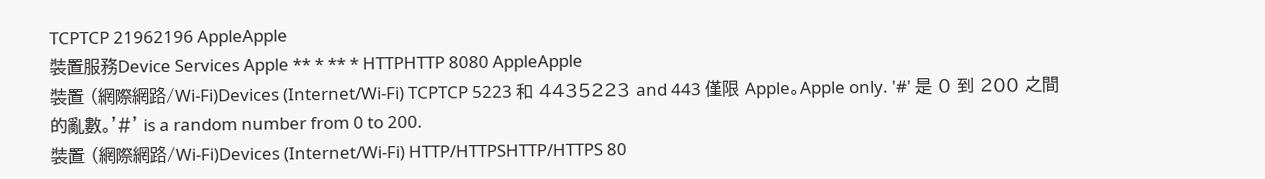TCPTCP 21962196 AppleApple
裝置服務Device Services Apple ** * ** * HTTPHTTP 8080 AppleApple
裝置 (網際網路/Wi-Fi)Devices (Internet/Wi-Fi) TCPTCP 5223 和 4435223 and 443 僅限 Apple。Apple only. '#' 是 0 到 200 之間的亂數。'#' is a random number from 0 to 200.
裝置 (網際網路/Wi-Fi)Devices (Internet/Wi-Fi) HTTP/HTTPSHTTP/HTTPS 80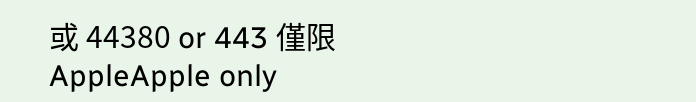或 44380 or 443 僅限 AppleApple only